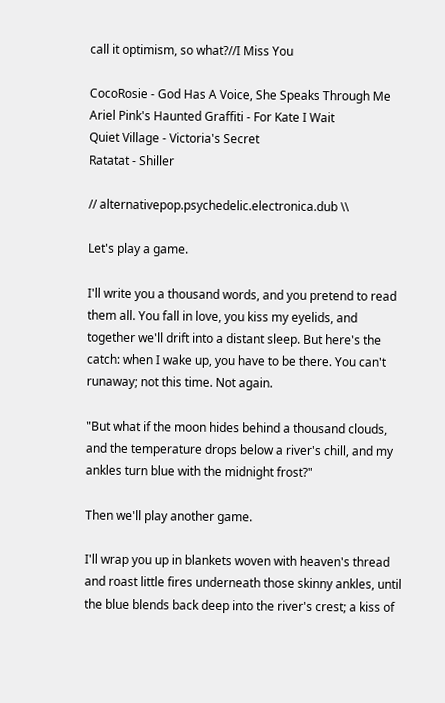call it optimism, so what?//I Miss You

CocoRosie - God Has A Voice, She Speaks Through Me
Ariel Pink's Haunted Graffiti - For Kate I Wait
Quiet Village - Victoria's Secret
Ratatat - Shiller

// alternativepop.psychedelic.electronica.dub \\

Let's play a game.

I'll write you a thousand words, and you pretend to read them all. You fall in love, you kiss my eyelids, and together we'll drift into a distant sleep. But here's the catch: when I wake up, you have to be there. You can't runaway; not this time. Not again.

"But what if the moon hides behind a thousand clouds, and the temperature drops below a river's chill, and my ankles turn blue with the midnight frost?"

Then we'll play another game.

I'll wrap you up in blankets woven with heaven's thread and roast little fires underneath those skinny ankles, until the blue blends back deep into the river's crest; a kiss of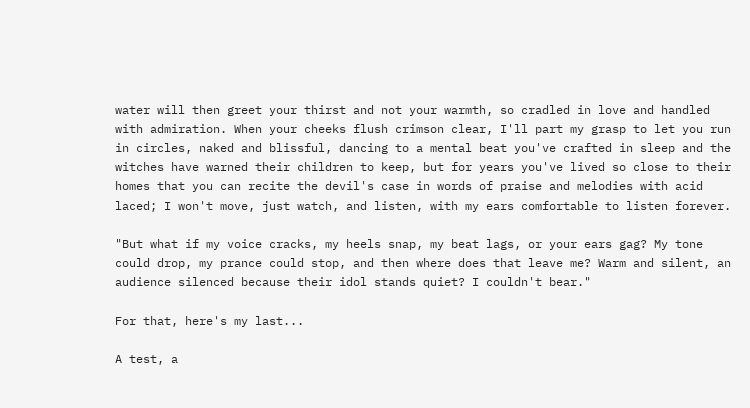water will then greet your thirst and not your warmth, so cradled in love and handled with admiration. When your cheeks flush crimson clear, I'll part my grasp to let you run in circles, naked and blissful, dancing to a mental beat you've crafted in sleep and the witches have warned their children to keep, but for years you've lived so close to their homes that you can recite the devil's case in words of praise and melodies with acid laced; I won't move, just watch, and listen, with my ears comfortable to listen forever.

"But what if my voice cracks, my heels snap, my beat lags, or your ears gag? My tone could drop, my prance could stop, and then where does that leave me? Warm and silent, an audience silenced because their idol stands quiet? I couldn't bear."

For that, here's my last...

A test, a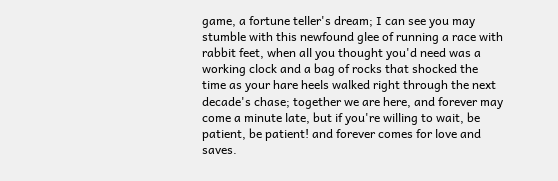game, a fortune teller's dream; I can see you may stumble with this newfound glee of running a race with rabbit feet, when all you thought you'd need was a working clock and a bag of rocks that shocked the time as your hare heels walked right through the next decade's chase; together we are here, and forever may come a minute late, but if you're willing to wait, be patient, be patient! and forever comes for love and saves.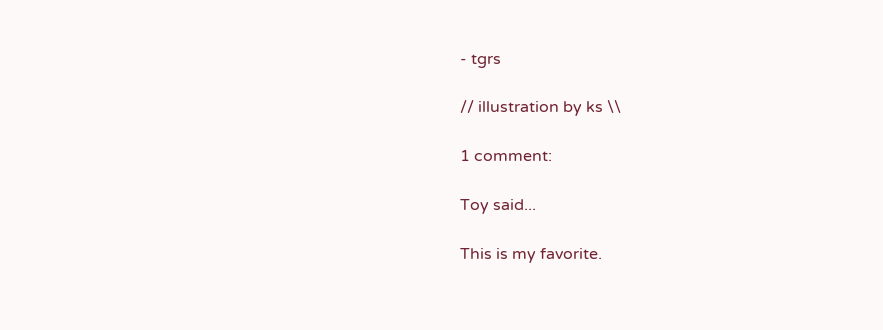- tgrs

// illustration by ks \\

1 comment:

Toy said...

This is my favorite.